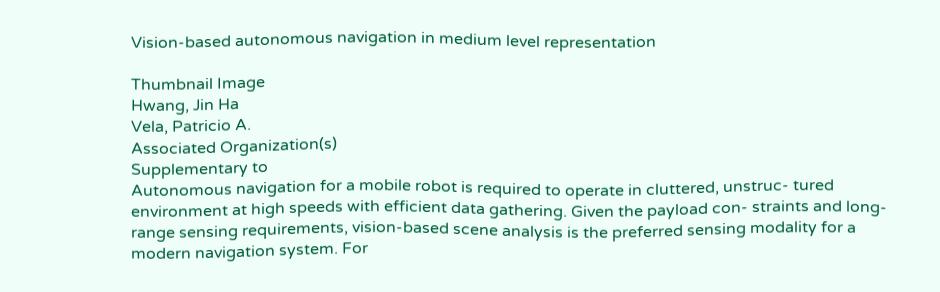Vision-based autonomous navigation in medium level representation

Thumbnail Image
Hwang, Jin Ha
Vela, Patricio A.
Associated Organization(s)
Supplementary to
Autonomous navigation for a mobile robot is required to operate in cluttered, unstruc- tured environment at high speeds with efficient data gathering. Given the payload con- straints and long-range sensing requirements, vision-based scene analysis is the preferred sensing modality for a modern navigation system. For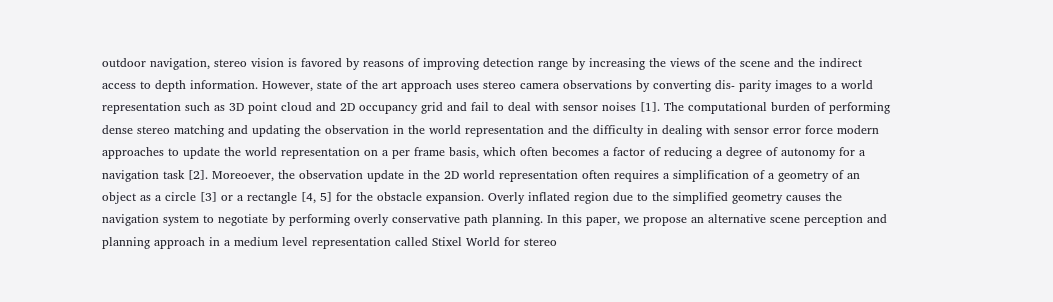outdoor navigation, stereo vision is favored by reasons of improving detection range by increasing the views of the scene and the indirect access to depth information. However, state of the art approach uses stereo camera observations by converting dis- parity images to a world representation such as 3D point cloud and 2D occupancy grid and fail to deal with sensor noises [1]. The computational burden of performing dense stereo matching and updating the observation in the world representation and the difficulty in dealing with sensor error force modern approaches to update the world representation on a per frame basis, which often becomes a factor of reducing a degree of autonomy for a navigation task [2]. Moreoever, the observation update in the 2D world representation often requires a simplification of a geometry of an object as a circle [3] or a rectangle [4, 5] for the obstacle expansion. Overly inflated region due to the simplified geometry causes the navigation system to negotiate by performing overly conservative path planning. In this paper, we propose an alternative scene perception and planning approach in a medium level representation called Stixel World for stereo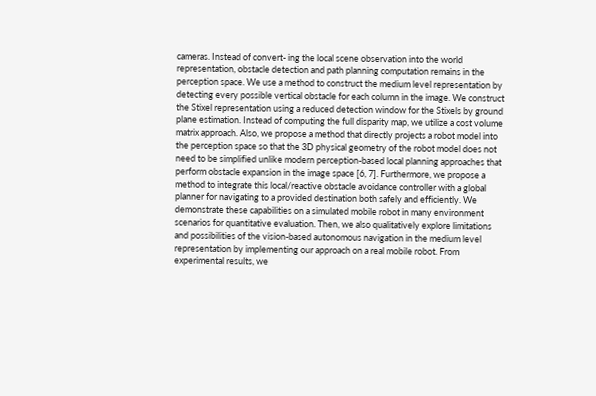cameras. Instead of convert- ing the local scene observation into the world representation, obstacle detection and path planning computation remains in the perception space. We use a method to construct the medium level representation by detecting every possible vertical obstacle for each column in the image. We construct the Stixel representation using a reduced detection window for the Stixels by ground plane estimation. Instead of computing the full disparity map, we utilize a cost volume matrix approach. Also, we propose a method that directly projects a robot model into the perception space so that the 3D physical geometry of the robot model does not need to be simplified unlike modern perception-based local planning approaches that perform obstacle expansion in the image space [6, 7]. Furthermore, we propose a method to integrate this local/reactive obstacle avoidance controller with a global planner for navigating to a provided destination both safely and efficiently. We demonstrate these capabilities on a simulated mobile robot in many environment scenarios for quantitative evaluation. Then, we also qualitatively explore limitations and possibilities of the vision-based autonomous navigation in the medium level representation by implementing our approach on a real mobile robot. From experimental results, we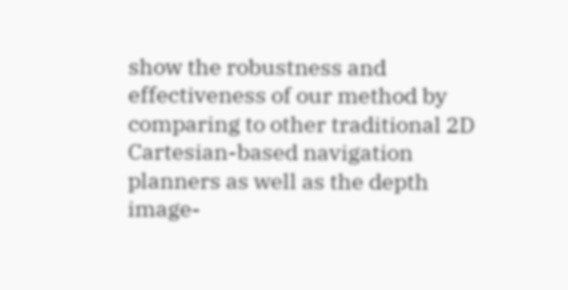show the robustness and effectiveness of our method by comparing to other traditional 2D Cartesian-based navigation planners as well as the depth image-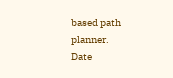based path planner.
Date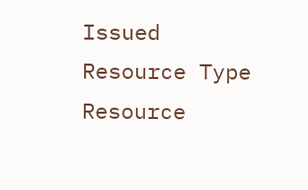Issued
Resource Type
Resource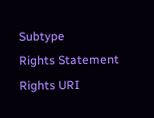Subtype
Rights Statement
Rights URI